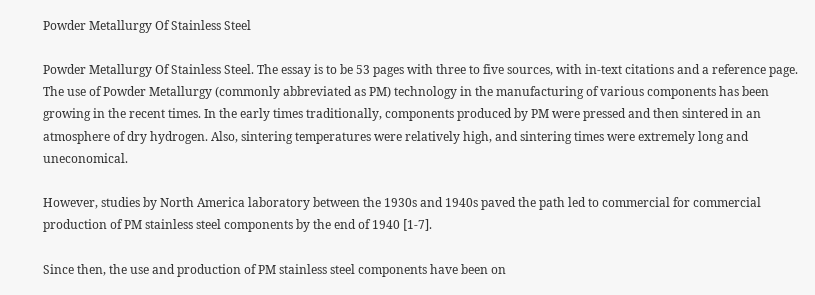Powder Metallurgy Of Stainless Steel

Powder Metallurgy Of Stainless Steel. The essay is to be 53 pages with three to five sources, with in-text citations and a reference page. The use of Powder Metallurgy (commonly abbreviated as PM) technology in the manufacturing of various components has been growing in the recent times. In the early times traditionally, components produced by PM were pressed and then sintered in an atmosphere of dry hydrogen. Also, sintering temperatures were relatively high, and sintering times were extremely long and uneconomical.

However, studies by North America laboratory between the 1930s and 1940s paved the path led to commercial for commercial production of PM stainless steel components by the end of 1940 [1-7].

Since then, the use and production of PM stainless steel components have been on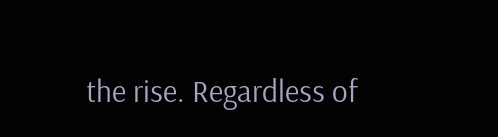the rise. Regardless of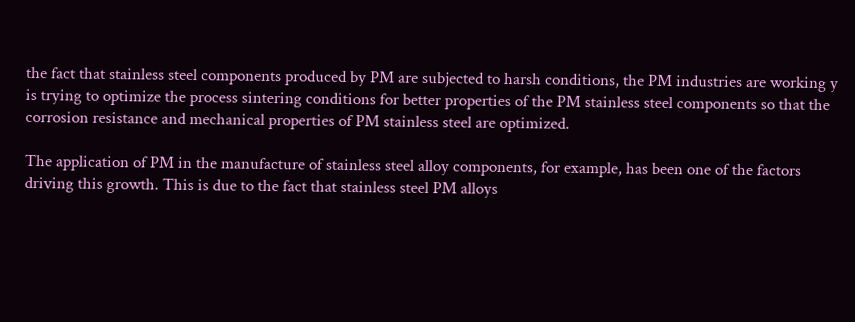the fact that stainless steel components produced by PM are subjected to harsh conditions, the PM industries are working y is trying to optimize the process sintering conditions for better properties of the PM stainless steel components so that the corrosion resistance and mechanical properties of PM stainless steel are optimized.

The application of PM in the manufacture of stainless steel alloy components, for example, has been one of the factors driving this growth. This is due to the fact that stainless steel PM alloys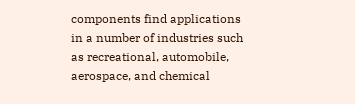components find applications in a number of industries such as recreational, automobile, aerospace, and chemical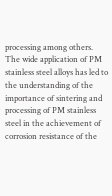processing among others. The wide application of PM stainless steel alloys has led to the understanding of the importance of sintering and processing of PM stainless steel in the achievement of corrosion resistance of the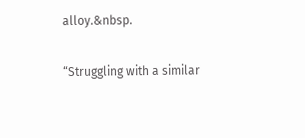alloy.&nbsp.

“Struggling with a similar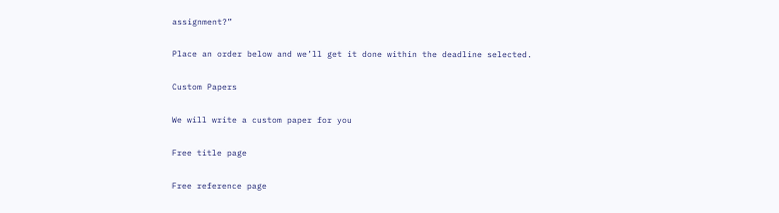assignment?”

Place an order below and we’ll get it done within the deadline selected.

Custom Papers

We will write a custom paper for you

Free title page

Free reference page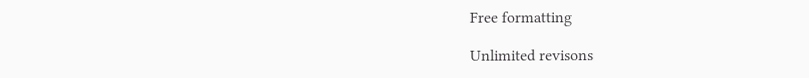Free formatting

Unlimited revisons